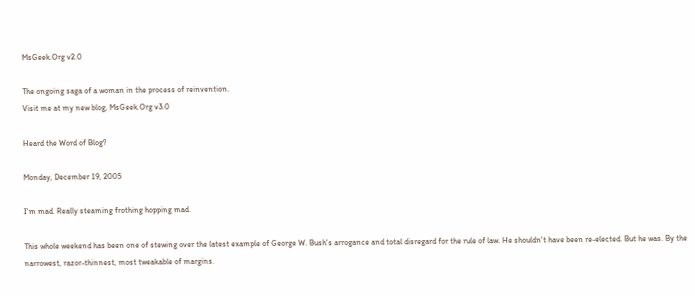MsGeek.Org v2.0

The ongoing saga of a woman in the process of reinvention.
Visit me at my new blog, MsGeek.Org v3.0

Heard the Word of Blog?

Monday, December 19, 2005

I'm mad. Really steaming frothing hopping mad.

This whole weekend has been one of stewing over the latest example of George W. Bush's arrogance and total disregard for the rule of law. He shouldn't have been re-elected. But he was. By the narrowest, razor-thinnest, most tweakable of margins.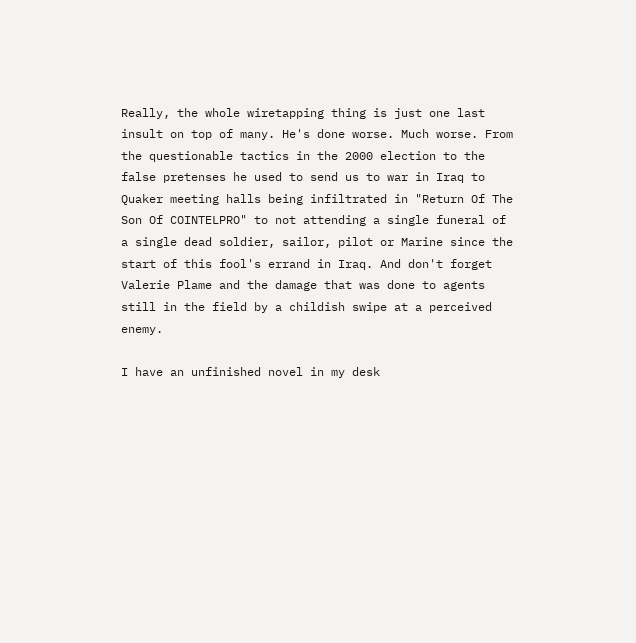Really, the whole wiretapping thing is just one last insult on top of many. He's done worse. Much worse. From the questionable tactics in the 2000 election to the false pretenses he used to send us to war in Iraq to Quaker meeting halls being infiltrated in "Return Of The Son Of COINTELPRO" to not attending a single funeral of a single dead soldier, sailor, pilot or Marine since the start of this fool's errand in Iraq. And don't forget Valerie Plame and the damage that was done to agents still in the field by a childish swipe at a perceived enemy.

I have an unfinished novel in my desk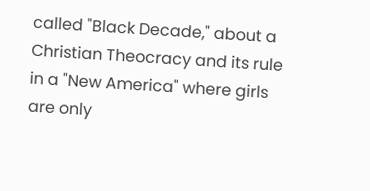called "Black Decade," about a Christian Theocracy and its rule in a "New America" where girls are only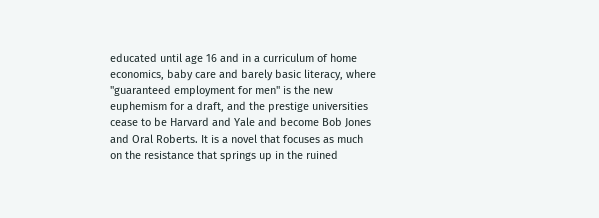educated until age 16 and in a curriculum of home economics, baby care and barely basic literacy, where "guaranteed employment for men" is the new euphemism for a draft, and the prestige universities cease to be Harvard and Yale and become Bob Jones and Oral Roberts. It is a novel that focuses as much on the resistance that springs up in the ruined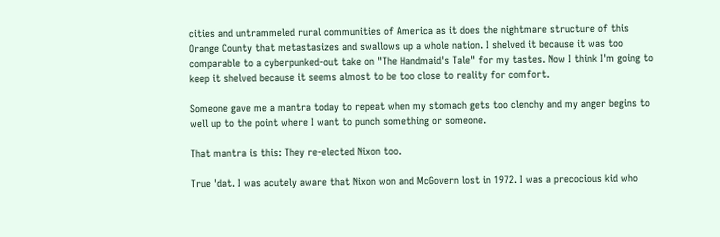cities and untrammeled rural communities of America as it does the nightmare structure of this Orange County that metastasizes and swallows up a whole nation. I shelved it because it was too comparable to a cyberpunked-out take on "The Handmaid's Tale" for my tastes. Now I think I'm going to keep it shelved because it seems almost to be too close to reality for comfort.

Someone gave me a mantra today to repeat when my stomach gets too clenchy and my anger begins to well up to the point where I want to punch something or someone.

That mantra is this: They re-elected Nixon too.

True 'dat. I was acutely aware that Nixon won and McGovern lost in 1972. I was a precocious kid who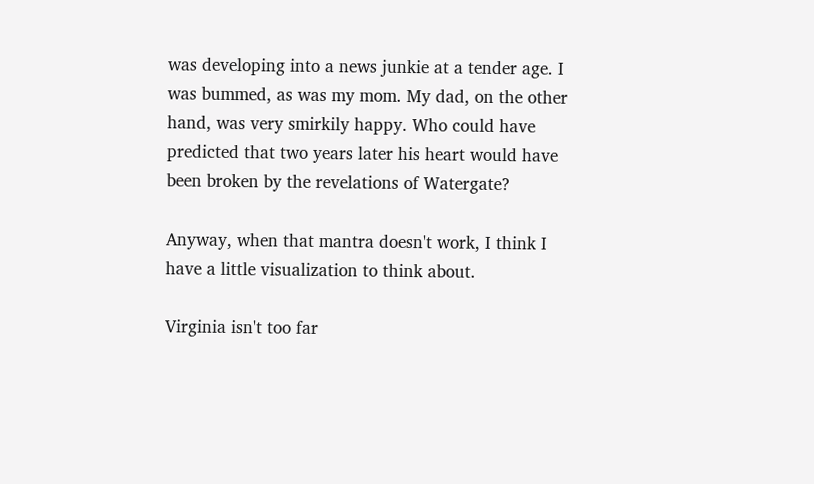was developing into a news junkie at a tender age. I was bummed, as was my mom. My dad, on the other hand, was very smirkily happy. Who could have predicted that two years later his heart would have been broken by the revelations of Watergate?

Anyway, when that mantra doesn't work, I think I have a little visualization to think about.

Virginia isn't too far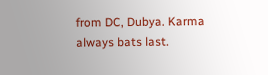from DC, Dubya. Karma always bats last.